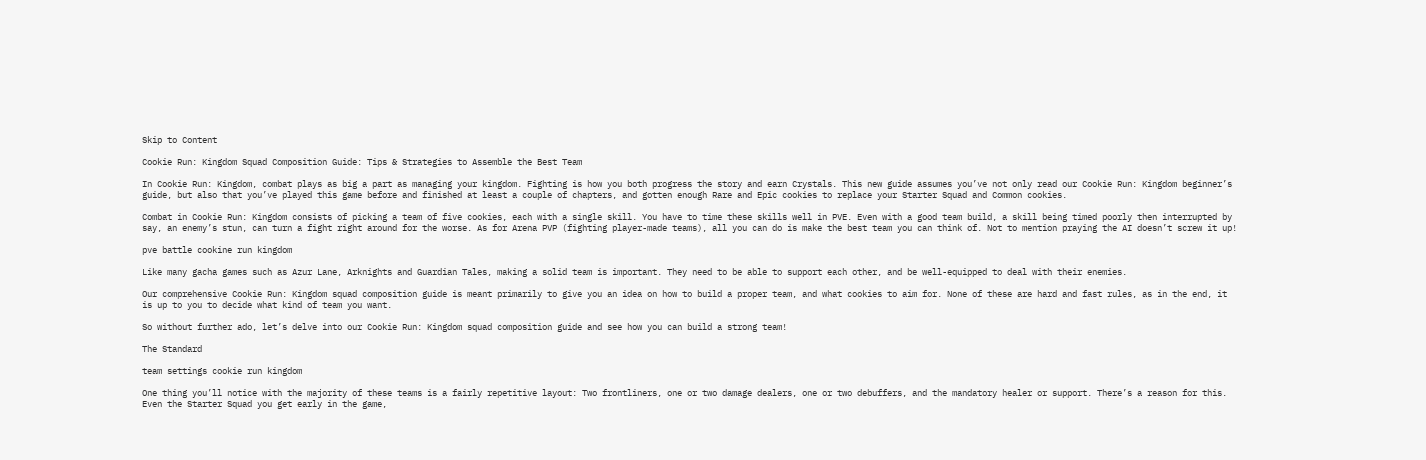Skip to Content

Cookie Run: Kingdom Squad Composition Guide: Tips & Strategies to Assemble the Best Team

In Cookie Run: Kingdom, combat plays as big a part as managing your kingdom. Fighting is how you both progress the story and earn Crystals. This new guide assumes you’ve not only read our Cookie Run: Kingdom beginner’s guide, but also that you’ve played this game before and finished at least a couple of chapters, and gotten enough Rare and Epic cookies to replace your Starter Squad and Common cookies.

Combat in Cookie Run: Kingdom consists of picking a team of five cookies, each with a single skill. You have to time these skills well in PVE. Even with a good team build, a skill being timed poorly then interrupted by say, an enemy’s stun, can turn a fight right around for the worse. As for Arena PVP (fighting player-made teams), all you can do is make the best team you can think of. Not to mention praying the AI doesn’t screw it up!

pve battle cookine run kingdom

Like many gacha games such as Azur Lane, Arknights and Guardian Tales, making a solid team is important. They need to be able to support each other, and be well-equipped to deal with their enemies.

Our comprehensive Cookie Run: Kingdom squad composition guide is meant primarily to give you an idea on how to build a proper team, and what cookies to aim for. None of these are hard and fast rules, as in the end, it is up to you to decide what kind of team you want.

So without further ado, let’s delve into our Cookie Run: Kingdom squad composition guide and see how you can build a strong team!

The Standard

team settings cookie run kingdom

One thing you’ll notice with the majority of these teams is a fairly repetitive layout: Two frontliners, one or two damage dealers, one or two debuffers, and the mandatory healer or support. There’s a reason for this. Even the Starter Squad you get early in the game,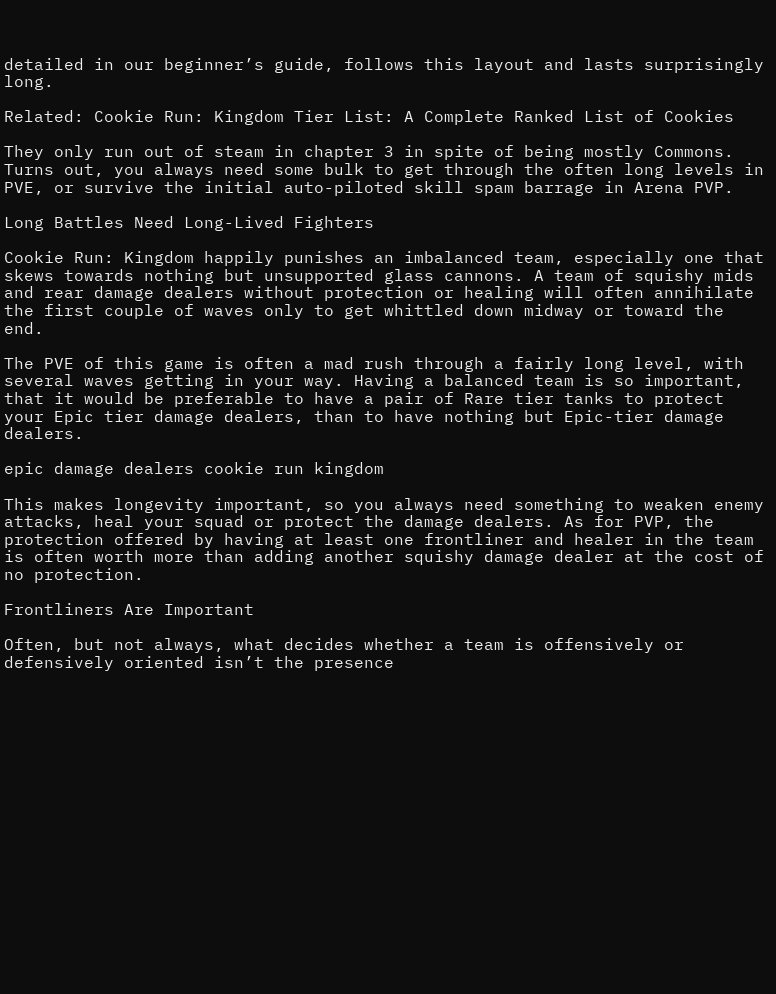detailed in our beginner’s guide, follows this layout and lasts surprisingly long.

Related: Cookie Run: Kingdom Tier List: A Complete Ranked List of Cookies

They only run out of steam in chapter 3 in spite of being mostly Commons. Turns out, you always need some bulk to get through the often long levels in PVE, or survive the initial auto-piloted skill spam barrage in Arena PVP.

Long Battles Need Long-Lived Fighters

Cookie Run: Kingdom happily punishes an imbalanced team, especially one that skews towards nothing but unsupported glass cannons. A team of squishy mids and rear damage dealers without protection or healing will often annihilate the first couple of waves only to get whittled down midway or toward the end.

The PVE of this game is often a mad rush through a fairly long level, with several waves getting in your way. Having a balanced team is so important, that it would be preferable to have a pair of Rare tier tanks to protect your Epic tier damage dealers, than to have nothing but Epic-tier damage dealers.

epic damage dealers cookie run kingdom

This makes longevity important, so you always need something to weaken enemy attacks, heal your squad or protect the damage dealers. As for PVP, the protection offered by having at least one frontliner and healer in the team is often worth more than adding another squishy damage dealer at the cost of no protection.

Frontliners Are Important

Often, but not always, what decides whether a team is offensively or defensively oriented isn’t the presence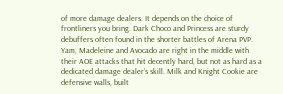of more damage dealers. It depends on the choice of frontliners you bring. Dark Choco and Princess are sturdy debuffers often found in the shorter battles of Arena PVP. Yam, Madeleine and Avocado are right in the middle with their AOE attacks that hit decently hard, but not as hard as a dedicated damage dealer’s skill. Milk and Knight Cookie are defensive walls, built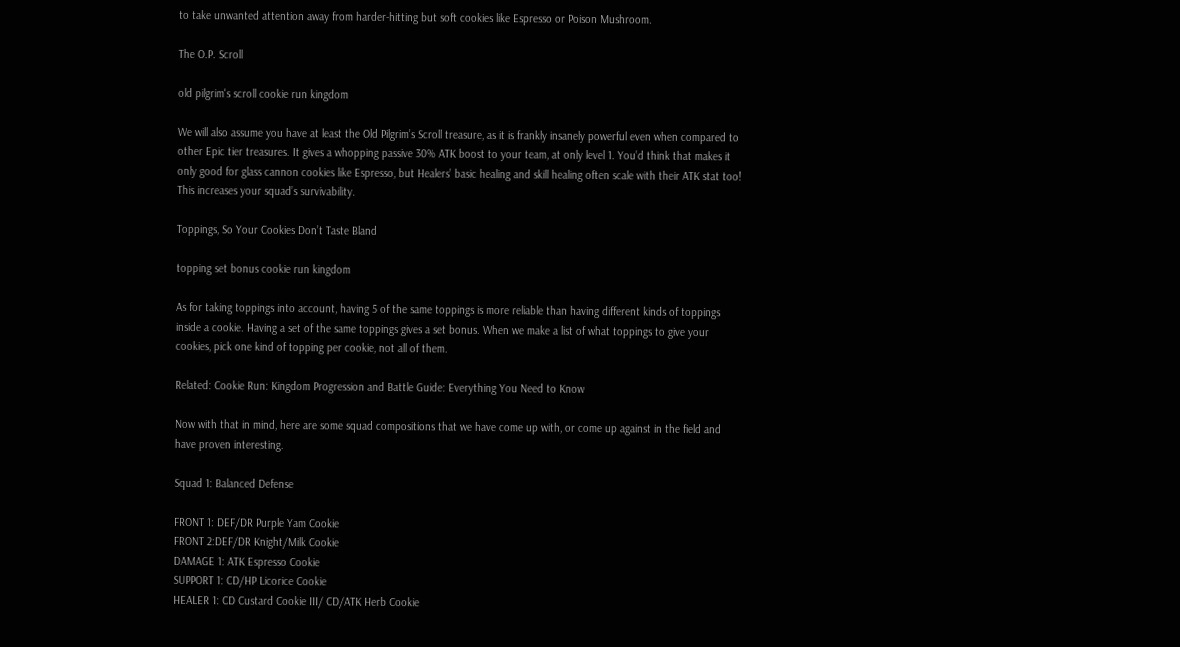to take unwanted attention away from harder-hitting but soft cookies like Espresso or Poison Mushroom.

The O.P. Scroll

old pilgrim's scroll cookie run kingdom

We will also assume you have at least the Old Pilgrim’s Scroll treasure, as it is frankly insanely powerful even when compared to other Epic tier treasures. It gives a whopping passive 30% ATK boost to your team, at only level 1. You’d think that makes it only good for glass cannon cookies like Espresso, but Healers’ basic healing and skill healing often scale with their ATK stat too! This increases your squad’s survivability.

Toppings, So Your Cookies Don’t Taste Bland

topping set bonus cookie run kingdom

As for taking toppings into account, having 5 of the same toppings is more reliable than having different kinds of toppings inside a cookie. Having a set of the same toppings gives a set bonus. When we make a list of what toppings to give your cookies, pick one kind of topping per cookie, not all of them.

Related: Cookie Run: Kingdom Progression and Battle Guide: Everything You Need to Know

Now with that in mind, here are some squad compositions that we have come up with, or come up against in the field and have proven interesting.

Squad 1: Balanced Defense

FRONT 1: DEF/DR Purple Yam Cookie
FRONT 2:DEF/DR Knight/Milk Cookie
DAMAGE 1: ATK Espresso Cookie
SUPPORT 1: CD/HP Licorice Cookie
HEALER 1: CD Custard Cookie III/ CD/ATK Herb Cookie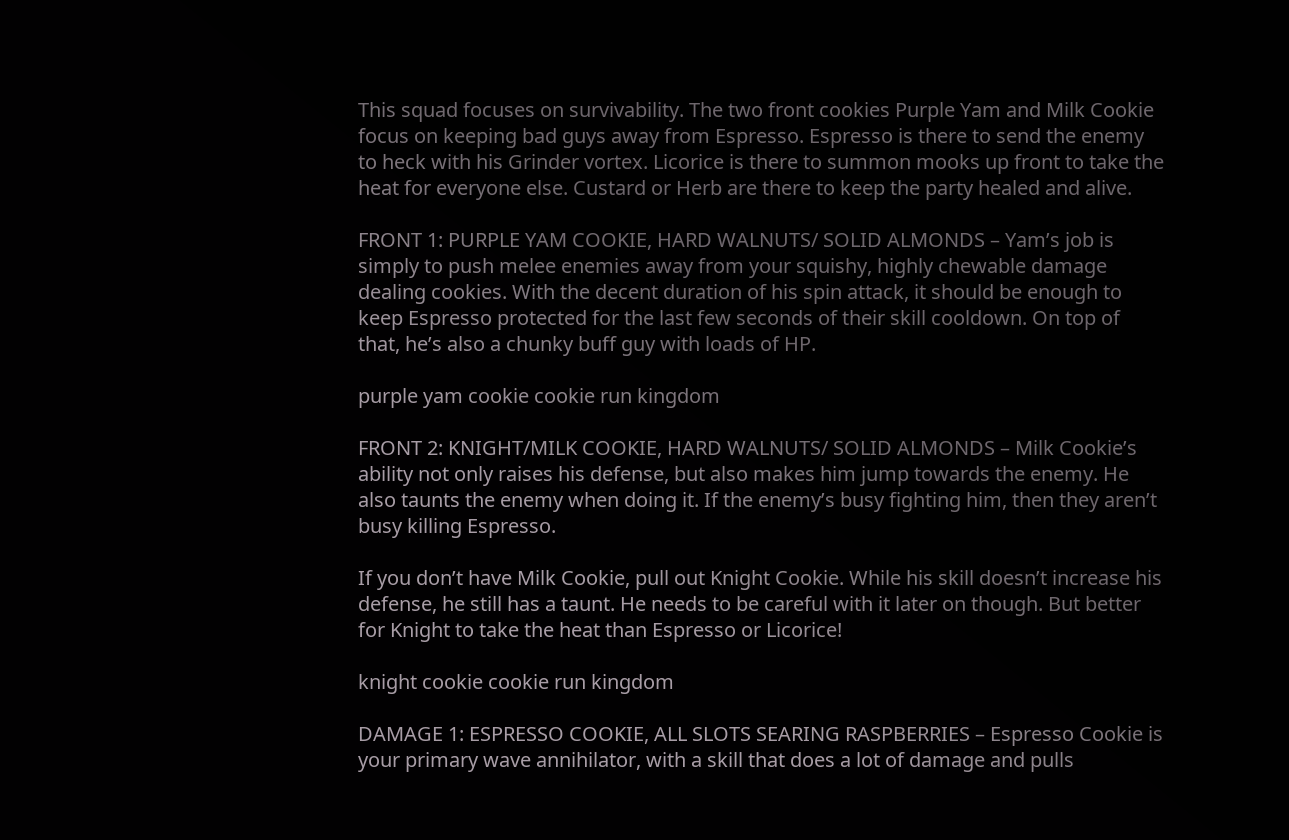This squad focuses on survivability. The two front cookies Purple Yam and Milk Cookie focus on keeping bad guys away from Espresso. Espresso is there to send the enemy to heck with his Grinder vortex. Licorice is there to summon mooks up front to take the heat for everyone else. Custard or Herb are there to keep the party healed and alive.

FRONT 1: PURPLE YAM COOKIE, HARD WALNUTS/ SOLID ALMONDS – Yam’s job is simply to push melee enemies away from your squishy, highly chewable damage dealing cookies. With the decent duration of his spin attack, it should be enough to keep Espresso protected for the last few seconds of their skill cooldown. On top of that, he’s also a chunky buff guy with loads of HP.

purple yam cookie cookie run kingdom

FRONT 2: KNIGHT/MILK COOKIE, HARD WALNUTS/ SOLID ALMONDS – Milk Cookie’s ability not only raises his defense, but also makes him jump towards the enemy. He also taunts the enemy when doing it. If the enemy’s busy fighting him, then they aren’t busy killing Espresso.

If you don’t have Milk Cookie, pull out Knight Cookie. While his skill doesn’t increase his defense, he still has a taunt. He needs to be careful with it later on though. But better for Knight to take the heat than Espresso or Licorice!

knight cookie cookie run kingdom

DAMAGE 1: ESPRESSO COOKIE, ALL SLOTS SEARING RASPBERRIES – Espresso Cookie is your primary wave annihilator, with a skill that does a lot of damage and pulls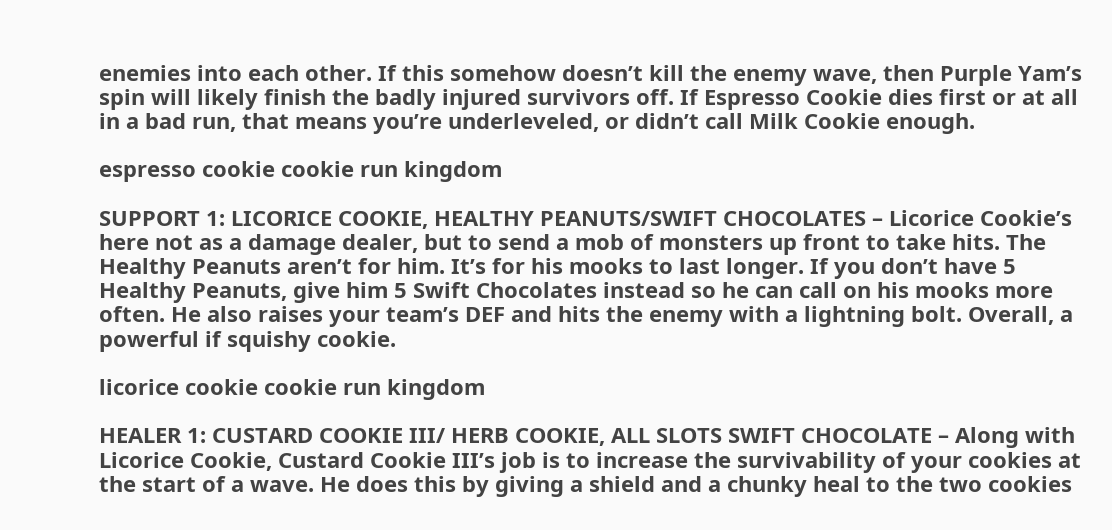enemies into each other. If this somehow doesn’t kill the enemy wave, then Purple Yam’s spin will likely finish the badly injured survivors off. If Espresso Cookie dies first or at all in a bad run, that means you’re underleveled, or didn’t call Milk Cookie enough.

espresso cookie cookie run kingdom

SUPPORT 1: LICORICE COOKIE, HEALTHY PEANUTS/SWIFT CHOCOLATES – Licorice Cookie’s here not as a damage dealer, but to send a mob of monsters up front to take hits. The Healthy Peanuts aren’t for him. It’s for his mooks to last longer. If you don’t have 5 Healthy Peanuts, give him 5 Swift Chocolates instead so he can call on his mooks more often. He also raises your team’s DEF and hits the enemy with a lightning bolt. Overall, a powerful if squishy cookie.

licorice cookie cookie run kingdom

HEALER 1: CUSTARD COOKIE III/ HERB COOKIE, ALL SLOTS SWIFT CHOCOLATE – Along with Licorice Cookie, Custard Cookie III’s job is to increase the survivability of your cookies at the start of a wave. He does this by giving a shield and a chunky heal to the two cookies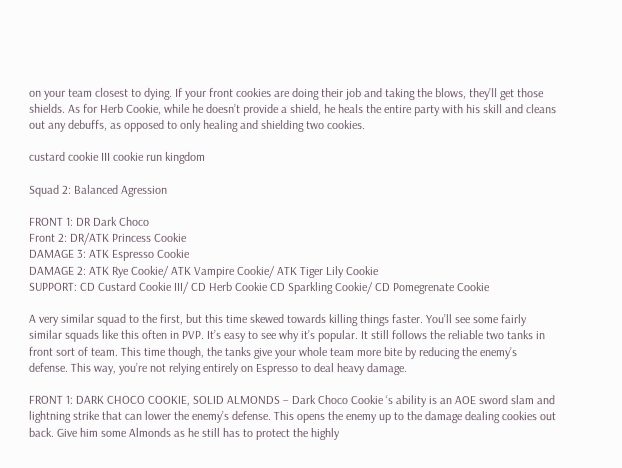on your team closest to dying. If your front cookies are doing their job and taking the blows, they’ll get those shields. As for Herb Cookie, while he doesn’t provide a shield, he heals the entire party with his skill and cleans out any debuffs, as opposed to only healing and shielding two cookies.

custard cookie III cookie run kingdom

Squad 2: Balanced Agression

FRONT 1: DR Dark Choco
Front 2: DR/ATK Princess Cookie
DAMAGE 3: ATK Espresso Cookie
DAMAGE 2: ATK Rye Cookie/ ATK Vampire Cookie/ ATK Tiger Lily Cookie
SUPPORT: CD Custard Cookie III/ CD Herb Cookie CD Sparkling Cookie/ CD Pomegrenate Cookie

A very similar squad to the first, but this time skewed towards killing things faster. You’ll see some fairly similar squads like this often in PVP. It’s easy to see why it’s popular. It still follows the reliable two tanks in front sort of team. This time though, the tanks give your whole team more bite by reducing the enemy’s defense. This way, you’re not relying entirely on Espresso to deal heavy damage.

FRONT 1: DARK CHOCO COOKIE, SOLID ALMONDS – Dark Choco Cookie ‘s ability is an AOE sword slam and lightning strike that can lower the enemy’s defense. This opens the enemy up to the damage dealing cookies out back. Give him some Almonds as he still has to protect the highly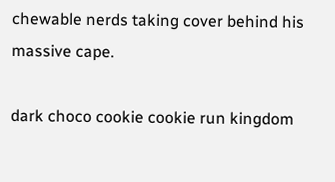chewable nerds taking cover behind his massive cape.

dark choco cookie cookie run kingdom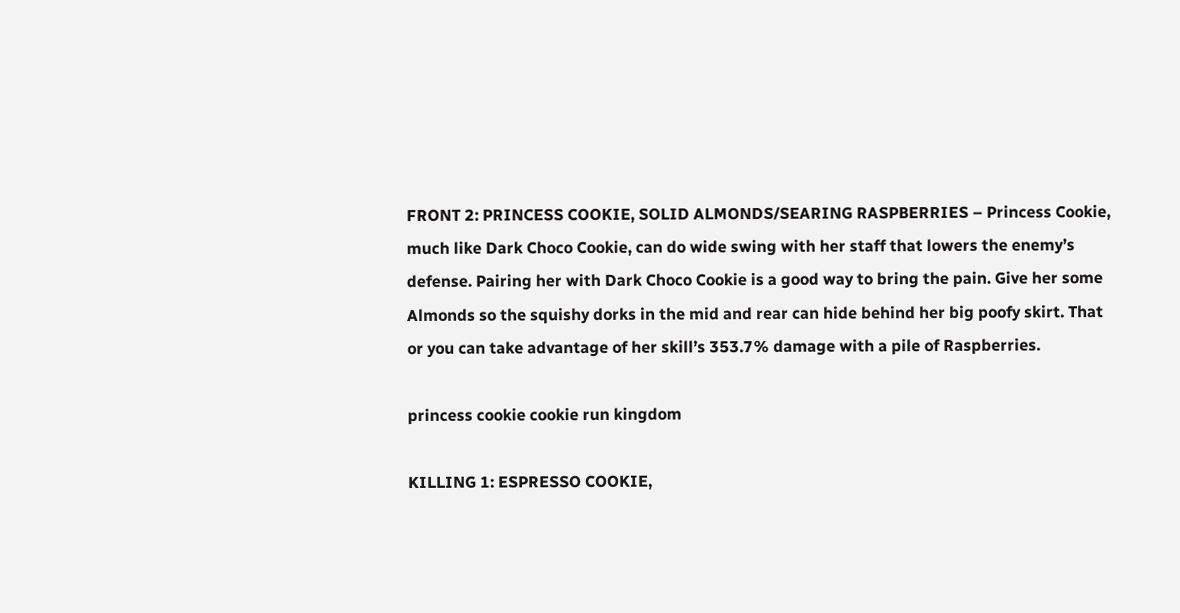FRONT 2: PRINCESS COOKIE, SOLID ALMONDS/SEARING RASPBERRIES – Princess Cookie, much like Dark Choco Cookie, can do wide swing with her staff that lowers the enemy’s defense. Pairing her with Dark Choco Cookie is a good way to bring the pain. Give her some Almonds so the squishy dorks in the mid and rear can hide behind her big poofy skirt. That or you can take advantage of her skill’s 353.7% damage with a pile of Raspberries.

princess cookie cookie run kingdom

KILLING 1: ESPRESSO COOKIE,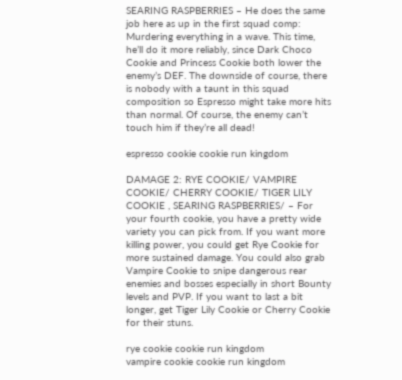SEARING RASPBERRIES – He does the same job here as up in the first squad comp: Murdering everything in a wave. This time, he’ll do it more reliably, since Dark Choco Cookie and Princess Cookie both lower the enemy’s DEF. The downside of course, there is nobody with a taunt in this squad composition so Espresso might take more hits than normal. Of course, the enemy can’t touch him if they’re all dead!

espresso cookie cookie run kingdom

DAMAGE 2: RYE COOKIE/ VAMPIRE COOKIE/ CHERRY COOKIE/ TIGER LILY COOKIE , SEARING RASPBERRIES/ – For your fourth cookie, you have a pretty wide variety you can pick from. If you want more killing power, you could get Rye Cookie for more sustained damage. You could also grab Vampire Cookie to snipe dangerous rear enemies and bosses especially in short Bounty levels and PVP. If you want to last a bit longer, get Tiger Lily Cookie or Cherry Cookie for their stuns.

rye cookie cookie run kingdom
vampire cookie cookie run kingdom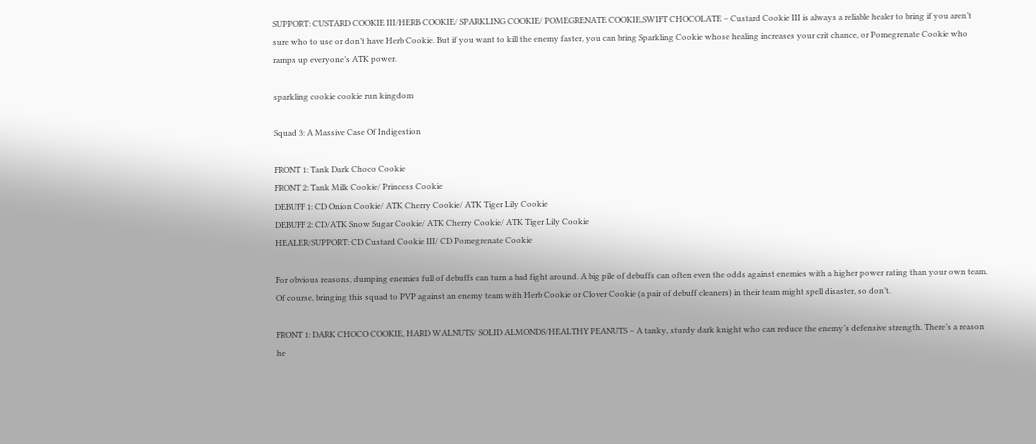SUPPORT: CUSTARD COOKIE III/HERB COOKIE/ SPARKLING COOKIE/ POMEGRENATE COOKIE,SWIFT CHOCOLATE – Custard Cookie III is always a reliable healer to bring if you aren’t sure who to use or don’t have Herb Cookie. But if you want to kill the enemy faster, you can bring Sparkling Cookie whose healing increases your crit chance, or Pomegrenate Cookie who ramps up everyone’s ATK power.

sparkling cookie cookie run kingdom

Squad 3: A Massive Case Of Indigestion

FRONT 1: Tank Dark Choco Cookie
FRONT 2: Tank Milk Cookie/ Princess Cookie
DEBUFF 1: CD Onion Cookie/ ATK Cherry Cookie/ ATK Tiger Lily Cookie
DEBUFF 2: CD/ATK Snow Sugar Cookie/ ATK Cherry Cookie/ ATK Tiger Lily Cookie
HEALER/SUPPORT: CD Custard Cookie III/ CD Pomegrenate Cookie

For obvious reasons, dumping enemies full of debuffs can turn a bad fight around. A big pile of debuffs can often even the odds against enemies with a higher power rating than your own team. Of course, bringing this squad to PVP against an enemy team with Herb Cookie or Clover Cookie (a pair of debuff cleaners) in their team might spell disaster, so don’t.

FRONT 1: DARK CHOCO COOKIE, HARD WALNUTS/ SOLID ALMONDS/HEALTHY PEANUTS – A tanky, sturdy dark knight who can reduce the enemy’s defensive strength. There’s a reason he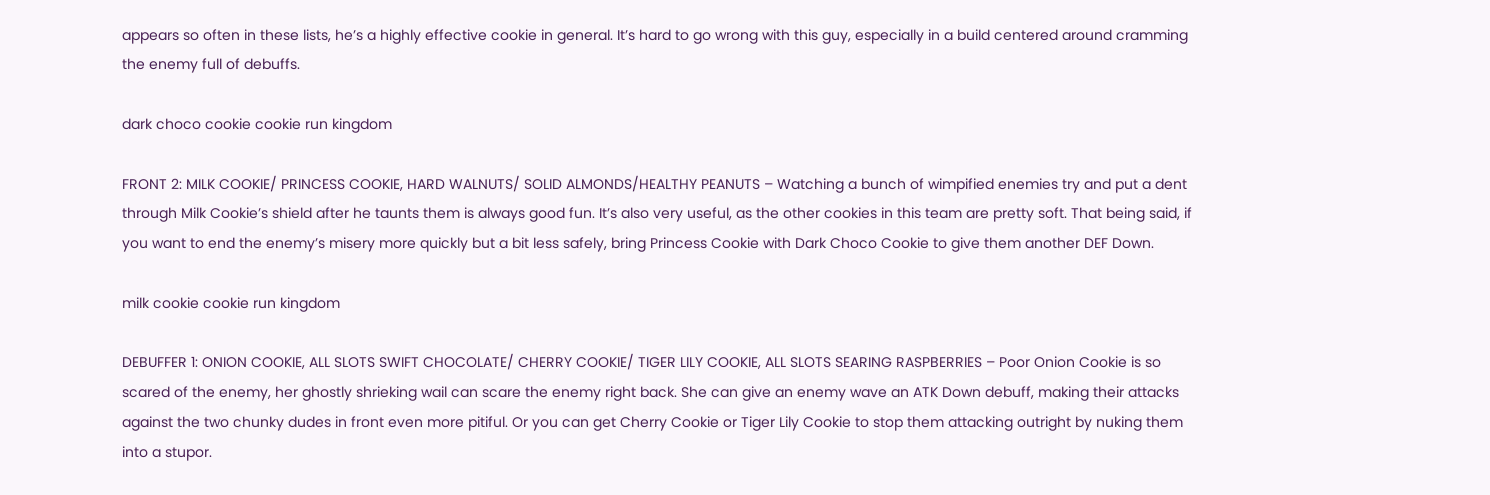appears so often in these lists, he’s a highly effective cookie in general. It’s hard to go wrong with this guy, especially in a build centered around cramming the enemy full of debuffs.

dark choco cookie cookie run kingdom

FRONT 2: MILK COOKIE/ PRINCESS COOKIE, HARD WALNUTS/ SOLID ALMONDS/HEALTHY PEANUTS – Watching a bunch of wimpified enemies try and put a dent through Milk Cookie’s shield after he taunts them is always good fun. It’s also very useful, as the other cookies in this team are pretty soft. That being said, if you want to end the enemy’s misery more quickly but a bit less safely, bring Princess Cookie with Dark Choco Cookie to give them another DEF Down.

milk cookie cookie run kingdom

DEBUFFER 1: ONION COOKIE, ALL SLOTS SWIFT CHOCOLATE/ CHERRY COOKIE/ TIGER LILY COOKIE, ALL SLOTS SEARING RASPBERRIES – Poor Onion Cookie is so scared of the enemy, her ghostly shrieking wail can scare the enemy right back. She can give an enemy wave an ATK Down debuff, making their attacks against the two chunky dudes in front even more pitiful. Or you can get Cherry Cookie or Tiger Lily Cookie to stop them attacking outright by nuking them into a stupor.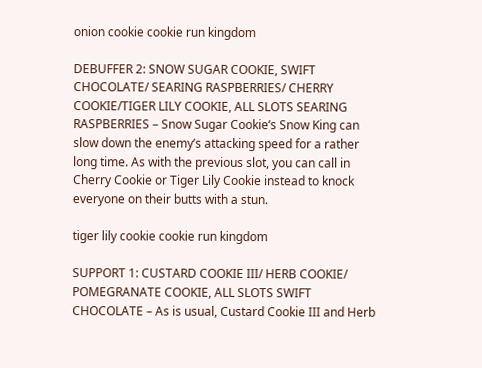onion cookie cookie run kingdom

DEBUFFER 2: SNOW SUGAR COOKIE, SWIFT CHOCOLATE/ SEARING RASPBERRIES/ CHERRY COOKIE/TIGER LILY COOKIE, ALL SLOTS SEARING RASPBERRIES – Snow Sugar Cookie’s Snow King can slow down the enemy’s attacking speed for a rather long time. As with the previous slot, you can call in Cherry Cookie or Tiger Lily Cookie instead to knock everyone on their butts with a stun.

tiger lily cookie cookie run kingdom

SUPPORT 1: CUSTARD COOKIE III/ HERB COOKIE/ POMEGRANATE COOKIE, ALL SLOTS SWIFT CHOCOLATE – As is usual, Custard Cookie III and Herb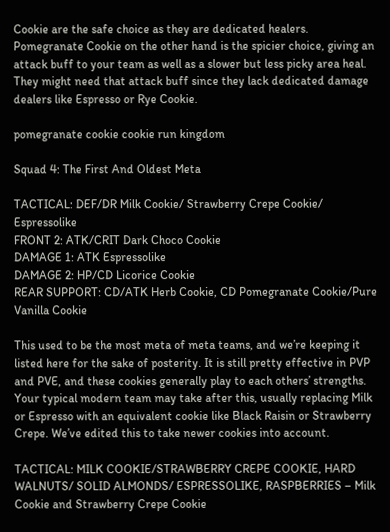Cookie are the safe choice as they are dedicated healers. Pomegranate Cookie on the other hand is the spicier choice, giving an attack buff to your team as well as a slower but less picky area heal. They might need that attack buff since they lack dedicated damage dealers like Espresso or Rye Cookie.

pomegranate cookie cookie run kingdom

Squad 4: The First And Oldest Meta

TACTICAL: DEF/DR Milk Cookie/ Strawberry Crepe Cookie/ Espressolike
FRONT 2: ATK/CRIT Dark Choco Cookie
DAMAGE 1: ATK Espressolike
DAMAGE 2: HP/CD Licorice Cookie
REAR SUPPORT: CD/ATK Herb Cookie, CD Pomegranate Cookie/Pure Vanilla Cookie

This used to be the most meta of meta teams, and we’re keeping it listed here for the sake of posterity. It is still pretty effective in PVP and PVE, and these cookies generally play to each others’ strengths. Your typical modern team may take after this, usually replacing Milk or Espresso with an equivalent cookie like Black Raisin or Strawberry Crepe. We’ve edited this to take newer cookies into account.

TACTICAL: MILK COOKIE/STRAWBERRY CREPE COOKIE, HARD WALNUTS/ SOLID ALMONDS/ ESPRESSOLIKE, RASPBERRIES – Milk Cookie and Strawberry Crepe Cookie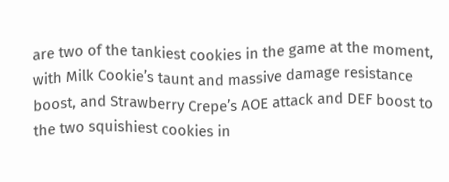are two of the tankiest cookies in the game at the moment, with Milk Cookie’s taunt and massive damage resistance boost, and Strawberry Crepe’s AOE attack and DEF boost to the two squishiest cookies in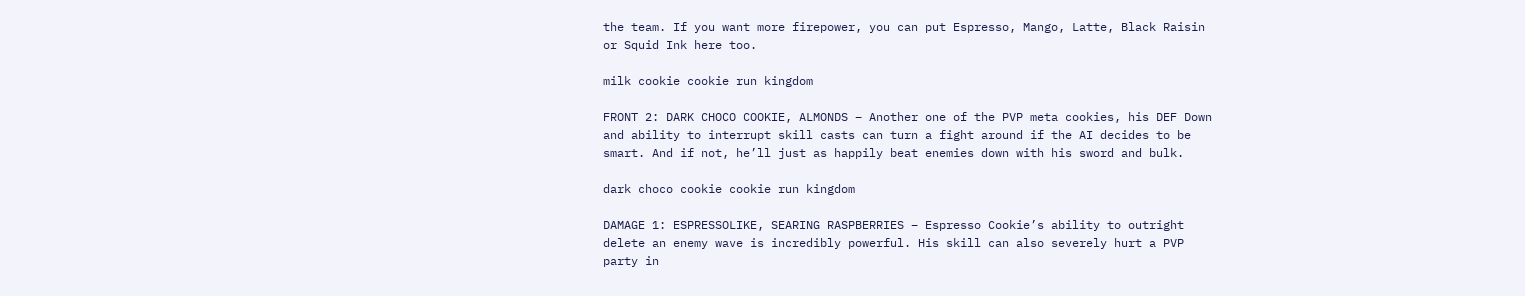the team. If you want more firepower, you can put Espresso, Mango, Latte, Black Raisin or Squid Ink here too.

milk cookie cookie run kingdom

FRONT 2: DARK CHOCO COOKIE, ALMONDS – Another one of the PVP meta cookies, his DEF Down and ability to interrupt skill casts can turn a fight around if the AI decides to be smart. And if not, he’ll just as happily beat enemies down with his sword and bulk.

dark choco cookie cookie run kingdom

DAMAGE 1: ESPRESSOLIKE, SEARING RASPBERRIES – Espresso Cookie’s ability to outright delete an enemy wave is incredibly powerful. His skill can also severely hurt a PVP party in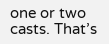one or two casts. That’s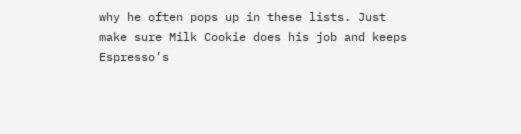why he often pops up in these lists. Just make sure Milk Cookie does his job and keeps Espresso’s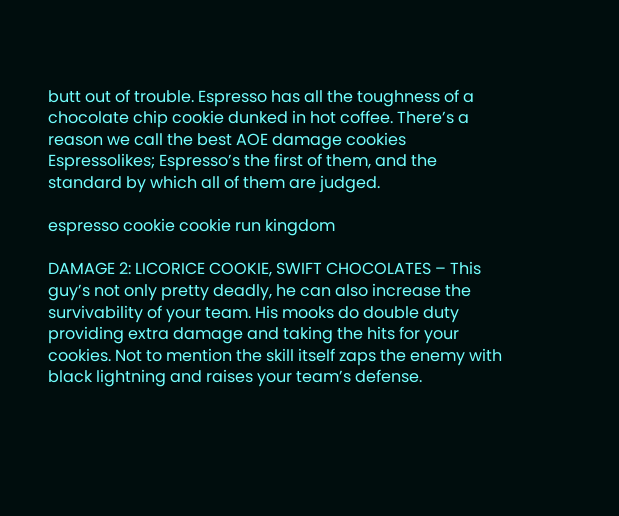butt out of trouble. Espresso has all the toughness of a chocolate chip cookie dunked in hot coffee. There’s a reason we call the best AOE damage cookies Espressolikes; Espresso’s the first of them, and the standard by which all of them are judged.

espresso cookie cookie run kingdom

DAMAGE 2: LICORICE COOKIE, SWIFT CHOCOLATES – This guy’s not only pretty deadly, he can also increase the survivability of your team. His mooks do double duty providing extra damage and taking the hits for your cookies. Not to mention the skill itself zaps the enemy with black lightning and raises your team’s defense.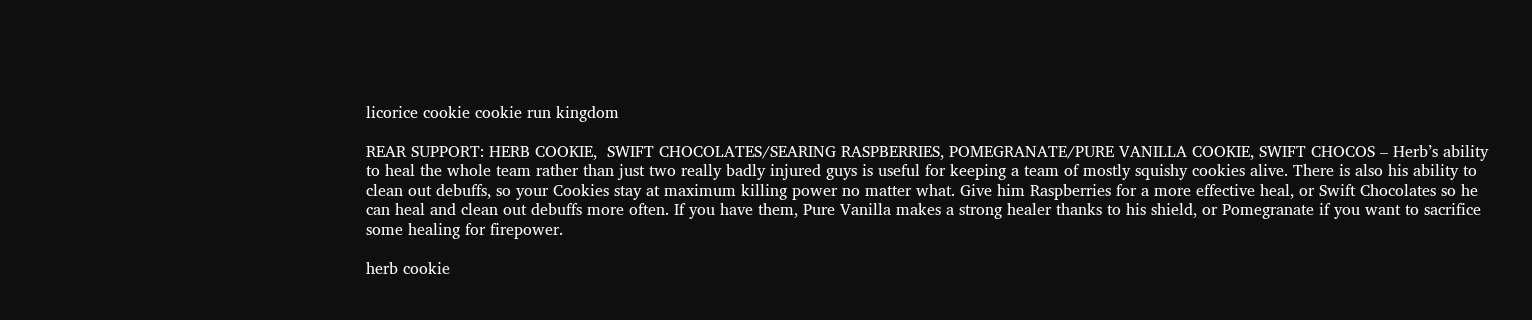licorice cookie cookie run kingdom

REAR SUPPORT: HERB COOKIE,  SWIFT CHOCOLATES/SEARING RASPBERRIES, POMEGRANATE/PURE VANILLA COOKIE, SWIFT CHOCOS – Herb’s ability to heal the whole team rather than just two really badly injured guys is useful for keeping a team of mostly squishy cookies alive. There is also his ability to clean out debuffs, so your Cookies stay at maximum killing power no matter what. Give him Raspberries for a more effective heal, or Swift Chocolates so he can heal and clean out debuffs more often. If you have them, Pure Vanilla makes a strong healer thanks to his shield, or Pomegranate if you want to sacrifice some healing for firepower.

herb cookie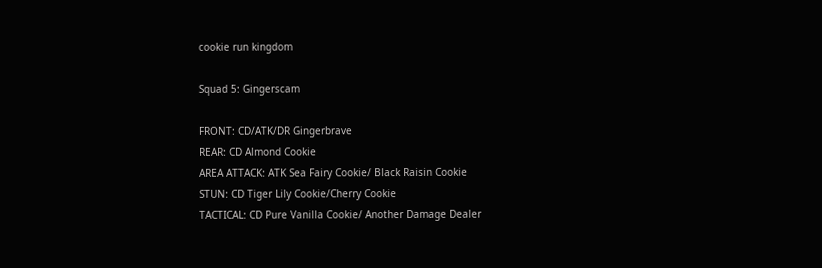cookie run kingdom

Squad 5: Gingerscam

FRONT: CD/ATK/DR Gingerbrave
REAR: CD Almond Cookie
AREA ATTACK: ATK Sea Fairy Cookie/ Black Raisin Cookie
STUN: CD Tiger Lily Cookie/Cherry Cookie
TACTICAL: CD Pure Vanilla Cookie/ Another Damage Dealer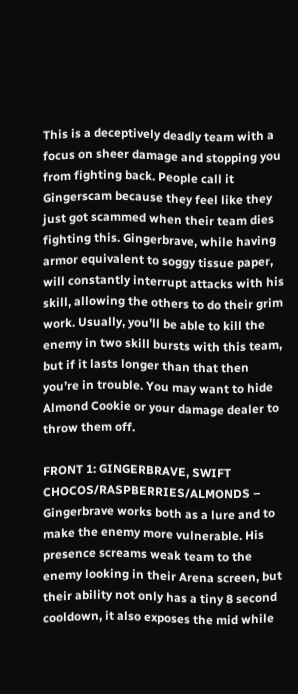This is a deceptively deadly team with a focus on sheer damage and stopping you from fighting back. People call it Gingerscam because they feel like they just got scammed when their team dies fighting this. Gingerbrave, while having armor equivalent to soggy tissue paper, will constantly interrupt attacks with his skill, allowing the others to do their grim work. Usually, you’ll be able to kill the enemy in two skill bursts with this team, but if it lasts longer than that then you’re in trouble. You may want to hide Almond Cookie or your damage dealer to throw them off.

FRONT 1: GINGERBRAVE, SWIFT CHOCOS/RASPBERRIES/ALMONDS – Gingerbrave works both as a lure and to make the enemy more vulnerable. His presence screams weak team to the enemy looking in their Arena screen, but their ability not only has a tiny 8 second cooldown, it also exposes the mid while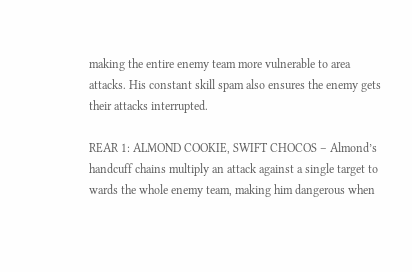making the entire enemy team more vulnerable to area attacks. His constant skill spam also ensures the enemy gets their attacks interrupted.

REAR 1: ALMOND COOKIE, SWIFT CHOCOS – Almond’s handcuff chains multiply an attack against a single target to wards the whole enemy team, making him dangerous when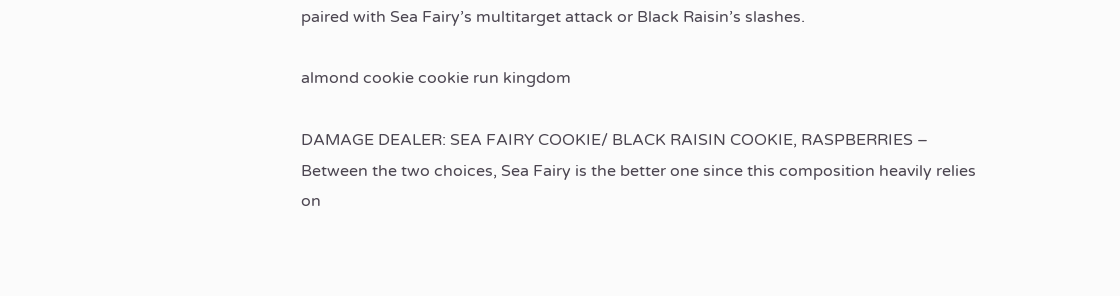paired with Sea Fairy’s multitarget attack or Black Raisin’s slashes.

almond cookie cookie run kingdom

DAMAGE DEALER: SEA FAIRY COOKIE/ BLACK RAISIN COOKIE, RASPBERRIES – Between the two choices, Sea Fairy is the better one since this composition heavily relies on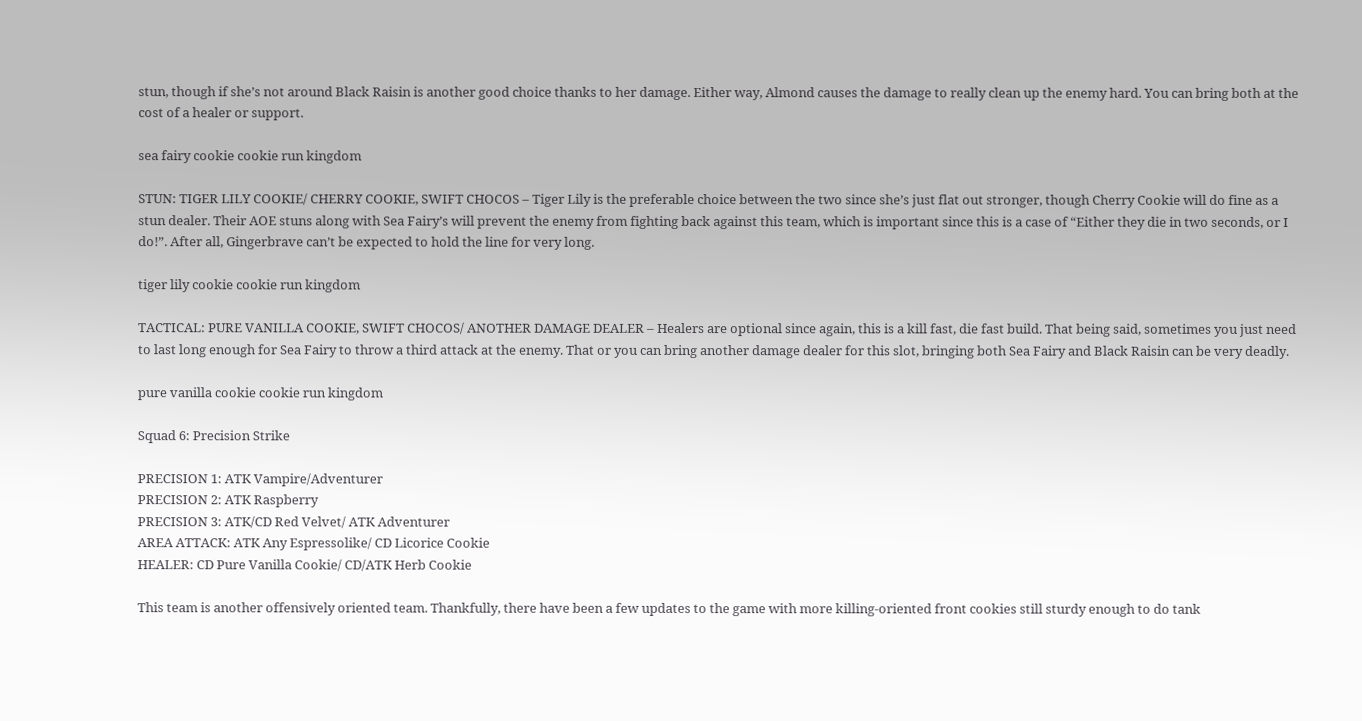stun, though if she’s not around Black Raisin is another good choice thanks to her damage. Either way, Almond causes the damage to really clean up the enemy hard. You can bring both at the cost of a healer or support.

sea fairy cookie cookie run kingdom

STUN: TIGER LILY COOKIE/ CHERRY COOKIE, SWIFT CHOCOS – Tiger Lily is the preferable choice between the two since she’s just flat out stronger, though Cherry Cookie will do fine as a stun dealer. Their AOE stuns along with Sea Fairy’s will prevent the enemy from fighting back against this team, which is important since this is a case of “Either they die in two seconds, or I do!”. After all, Gingerbrave can’t be expected to hold the line for very long.

tiger lily cookie cookie run kingdom

TACTICAL: PURE VANILLA COOKIE, SWIFT CHOCOS/ ANOTHER DAMAGE DEALER – Healers are optional since again, this is a kill fast, die fast build. That being said, sometimes you just need to last long enough for Sea Fairy to throw a third attack at the enemy. That or you can bring another damage dealer for this slot, bringing both Sea Fairy and Black Raisin can be very deadly.

pure vanilla cookie cookie run kingdom

Squad 6: Precision Strike

PRECISION 1: ATK Vampire/Adventurer
PRECISION 2: ATK Raspberry
PRECISION 3: ATK/CD Red Velvet/ ATK Adventurer
AREA ATTACK: ATK Any Espressolike/ CD Licorice Cookie
HEALER: CD Pure Vanilla Cookie/ CD/ATK Herb Cookie

This team is another offensively oriented team. Thankfully, there have been a few updates to the game with more killing-oriented front cookies still sturdy enough to do tank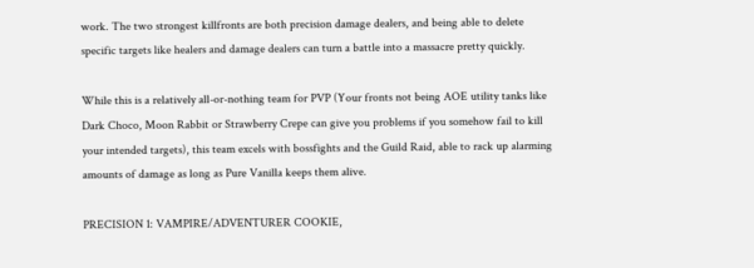work. The two strongest killfronts are both precision damage dealers, and being able to delete specific targets like healers and damage dealers can turn a battle into a massacre pretty quickly.

While this is a relatively all-or-nothing team for PVP (Your fronts not being AOE utility tanks like Dark Choco, Moon Rabbit or Strawberry Crepe can give you problems if you somehow fail to kill your intended targets), this team excels with bossfights and the Guild Raid, able to rack up alarming amounts of damage as long as Pure Vanilla keeps them alive.

PRECISION 1: VAMPIRE/ADVENTURER COOKIE,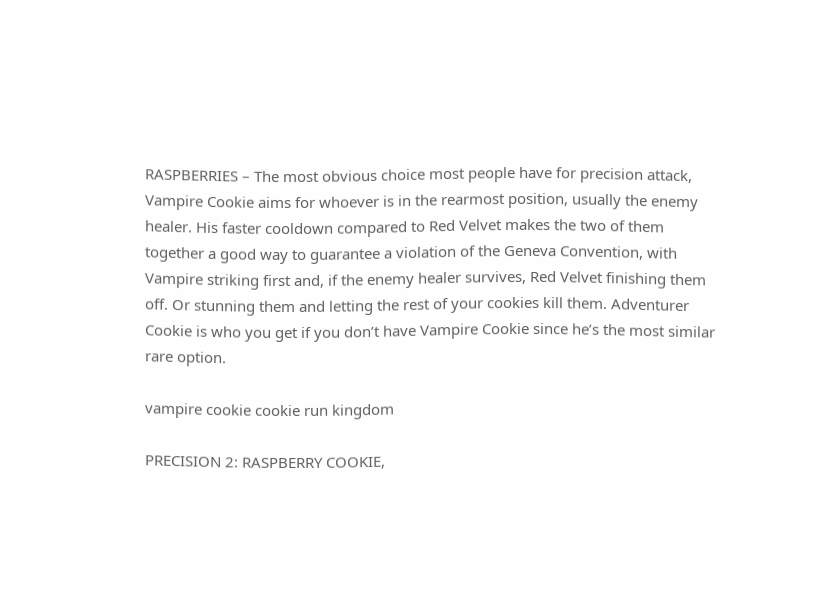RASPBERRIES – The most obvious choice most people have for precision attack, Vampire Cookie aims for whoever is in the rearmost position, usually the enemy healer. His faster cooldown compared to Red Velvet makes the two of them together a good way to guarantee a violation of the Geneva Convention, with Vampire striking first and, if the enemy healer survives, Red Velvet finishing them off. Or stunning them and letting the rest of your cookies kill them. Adventurer Cookie is who you get if you don’t have Vampire Cookie since he’s the most similar rare option.

vampire cookie cookie run kingdom

PRECISION 2: RASPBERRY COOKIE,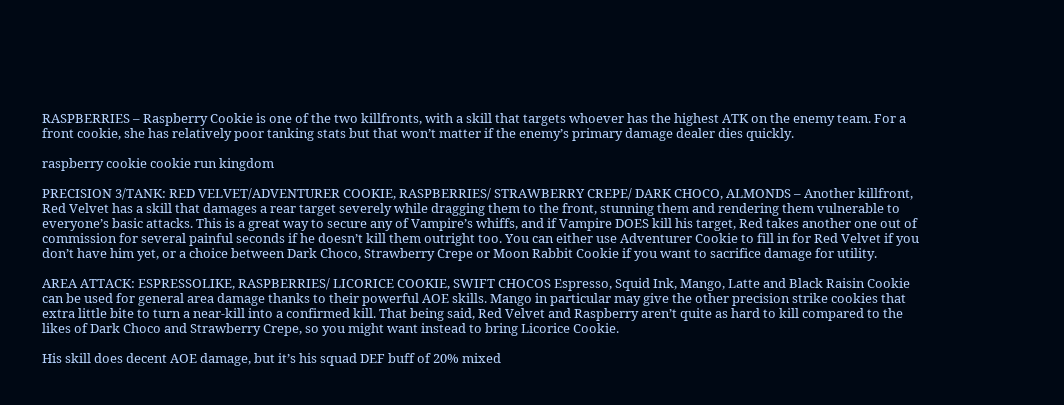RASPBERRIES – Raspberry Cookie is one of the two killfronts, with a skill that targets whoever has the highest ATK on the enemy team. For a front cookie, she has relatively poor tanking stats but that won’t matter if the enemy’s primary damage dealer dies quickly.

raspberry cookie cookie run kingdom

PRECISION 3/TANK: RED VELVET/ADVENTURER COOKIE, RASPBERRIES/ STRAWBERRY CREPE/ DARK CHOCO, ALMONDS – Another killfront, Red Velvet has a skill that damages a rear target severely while dragging them to the front, stunning them and rendering them vulnerable to everyone’s basic attacks. This is a great way to secure any of Vampire’s whiffs, and if Vampire DOES kill his target, Red takes another one out of commission for several painful seconds if he doesn’t kill them outright too. You can either use Adventurer Cookie to fill in for Red Velvet if you don’t have him yet, or a choice between Dark Choco, Strawberry Crepe or Moon Rabbit Cookie if you want to sacrifice damage for utility.

AREA ATTACK: ESPRESSOLIKE, RASPBERRIES/ LICORICE COOKIE, SWIFT CHOCOS Espresso, Squid Ink, Mango, Latte and Black Raisin Cookie can be used for general area damage thanks to their powerful AOE skills. Mango in particular may give the other precision strike cookies that extra little bite to turn a near-kill into a confirmed kill. That being said, Red Velvet and Raspberry aren’t quite as hard to kill compared to the likes of Dark Choco and Strawberry Crepe, so you might want instead to bring Licorice Cookie.

His skill does decent AOE damage, but it’s his squad DEF buff of 20% mixed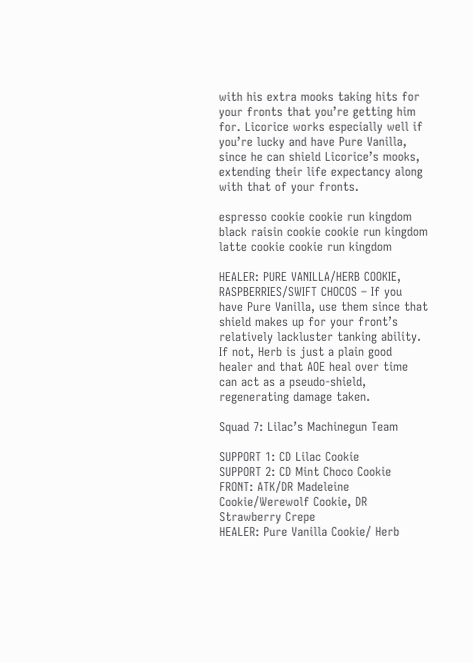with his extra mooks taking hits for your fronts that you’re getting him for. Licorice works especially well if you’re lucky and have Pure Vanilla, since he can shield Licorice’s mooks, extending their life expectancy along with that of your fronts.

espresso cookie cookie run kingdom
black raisin cookie cookie run kingdom
latte cookie cookie run kingdom

HEALER: PURE VANILLA/HERB COOKIE, RASPBERRIES/SWIFT CHOCOS – If you have Pure Vanilla, use them since that shield makes up for your front’s relatively lackluster tanking ability. If not, Herb is just a plain good healer and that AOE heal over time can act as a pseudo-shield, regenerating damage taken.

Squad 7: Lilac’s Machinegun Team

SUPPORT 1: CD Lilac Cookie
SUPPORT 2: CD Mint Choco Cookie
FRONT: ATK/DR Madeleine Cookie/Werewolf Cookie, DR Strawberry Crepe
HEALER: Pure Vanilla Cookie/ Herb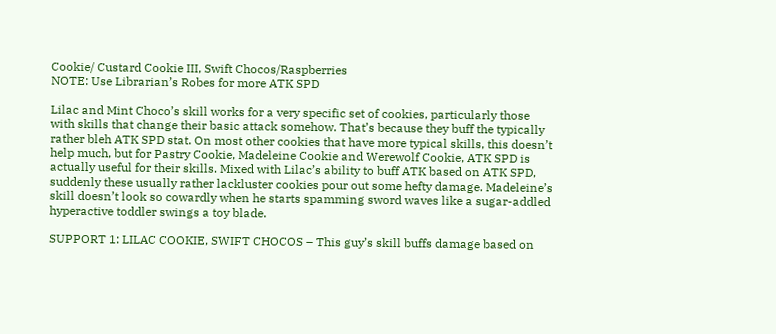Cookie/ Custard Cookie III, Swift Chocos/Raspberries
NOTE: Use Librarian’s Robes for more ATK SPD

Lilac and Mint Choco’s skill works for a very specific set of cookies, particularly those with skills that change their basic attack somehow. That’s because they buff the typically rather bleh ATK SPD stat. On most other cookies that have more typical skills, this doesn’t help much, but for Pastry Cookie, Madeleine Cookie and Werewolf Cookie, ATK SPD is actually useful for their skills. Mixed with Lilac’s ability to buff ATK based on ATK SPD, suddenly these usually rather lackluster cookies pour out some hefty damage. Madeleine’s skill doesn’t look so cowardly when he starts spamming sword waves like a sugar-addled hyperactive toddler swings a toy blade.

SUPPORT 1: LILAC COOKIE, SWIFT CHOCOS – This guy’s skill buffs damage based on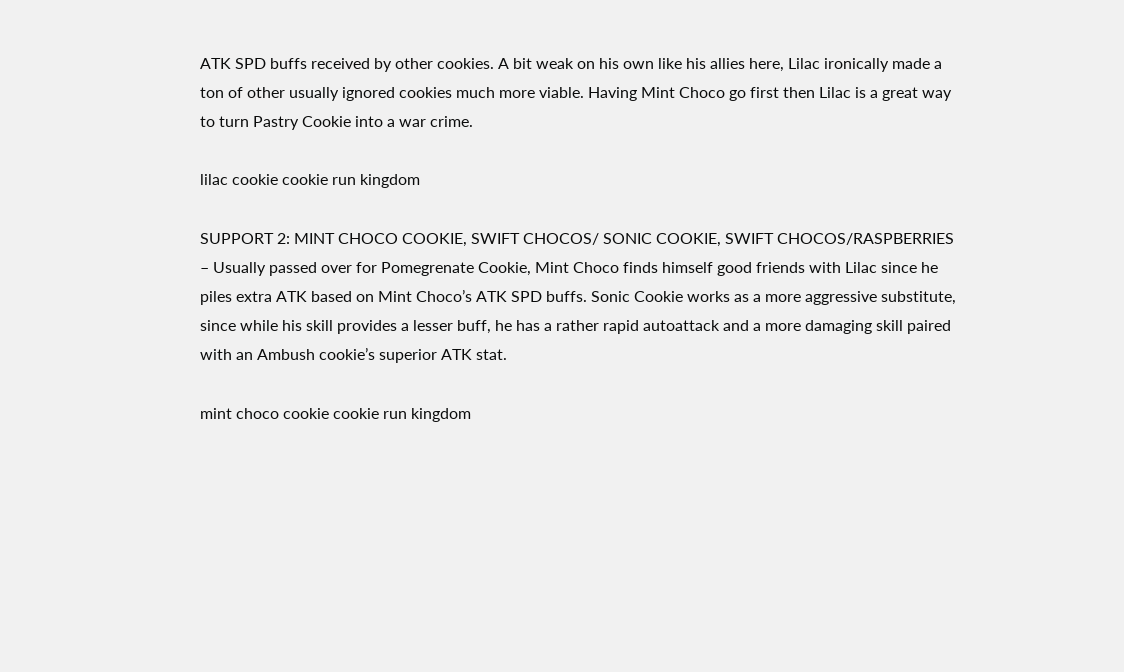ATK SPD buffs received by other cookies. A bit weak on his own like his allies here, Lilac ironically made a ton of other usually ignored cookies much more viable. Having Mint Choco go first then Lilac is a great way to turn Pastry Cookie into a war crime.

lilac cookie cookie run kingdom

SUPPORT 2: MINT CHOCO COOKIE, SWIFT CHOCOS/ SONIC COOKIE, SWIFT CHOCOS/RASPBERRIES – Usually passed over for Pomegrenate Cookie, Mint Choco finds himself good friends with Lilac since he piles extra ATK based on Mint Choco’s ATK SPD buffs. Sonic Cookie works as a more aggressive substitute, since while his skill provides a lesser buff, he has a rather rapid autoattack and a more damaging skill paired with an Ambush cookie’s superior ATK stat.

mint choco cookie cookie run kingdom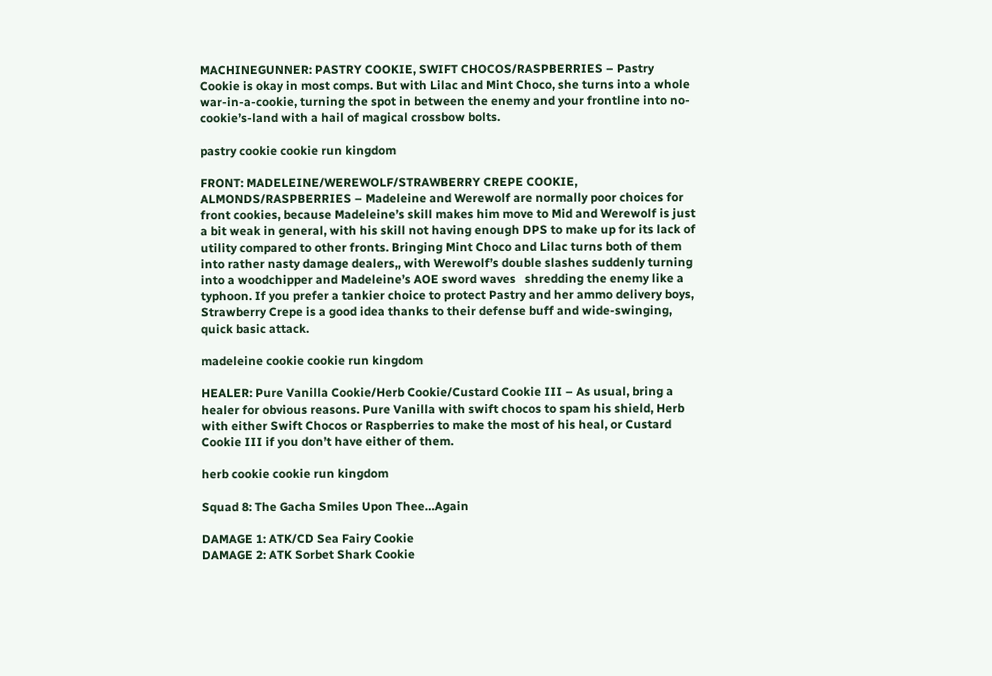MACHINEGUNNER: PASTRY COOKIE, SWIFT CHOCOS/RASPBERRIES – Pastry Cookie is okay in most comps. But with Lilac and Mint Choco, she turns into a whole war-in-a-cookie, turning the spot in between the enemy and your frontline into no-cookie’s-land with a hail of magical crossbow bolts.

pastry cookie cookie run kingdom

FRONT: MADELEINE/WEREWOLF/STRAWBERRY CREPE COOKIE, ALMONDS/RASPBERRIES – Madeleine and Werewolf are normally poor choices for front cookies, because Madeleine’s skill makes him move to Mid and Werewolf is just a bit weak in general, with his skill not having enough DPS to make up for its lack of utility compared to other fronts. Bringing Mint Choco and Lilac turns both of them into rather nasty damage dealers,, with Werewolf’s double slashes suddenly turning into a woodchipper and Madeleine’s AOE sword waves   shredding the enemy like a typhoon. If you prefer a tankier choice to protect Pastry and her ammo delivery boys, Strawberry Crepe is a good idea thanks to their defense buff and wide-swinging, quick basic attack.

madeleine cookie cookie run kingdom

HEALER: Pure Vanilla Cookie/Herb Cookie/Custard Cookie III – As usual, bring a healer for obvious reasons. Pure Vanilla with swift chocos to spam his shield, Herb with either Swift Chocos or Raspberries to make the most of his heal, or Custard Cookie III if you don’t have either of them.

herb cookie cookie run kingdom

Squad 8: The Gacha Smiles Upon Thee…Again

DAMAGE 1: ATK/CD Sea Fairy Cookie
DAMAGE 2: ATK Sorbet Shark Cookie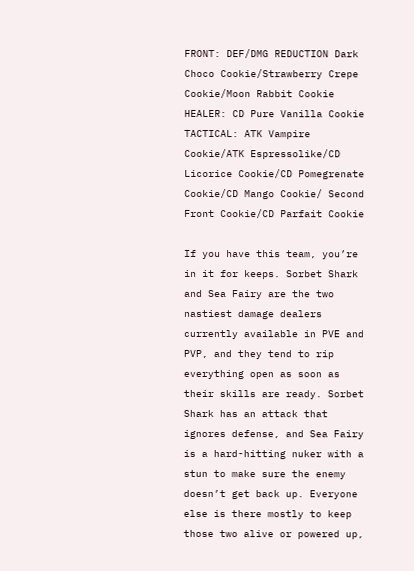FRONT: DEF/DMG REDUCTION Dark Choco Cookie/Strawberry Crepe Cookie/Moon Rabbit Cookie
HEALER: CD Pure Vanilla Cookie
TACTICAL: ATK Vampire Cookie/ATK Espressolike/CD Licorice Cookie/CD Pomegrenate Cookie/CD Mango Cookie/ Second Front Cookie/CD Parfait Cookie

If you have this team, you’re in it for keeps. Sorbet Shark and Sea Fairy are the two nastiest damage dealers currently available in PVE and PVP, and they tend to rip everything open as soon as their skills are ready. Sorbet Shark has an attack that ignores defense, and Sea Fairy is a hard-hitting nuker with a stun to make sure the enemy doesn’t get back up. Everyone else is there mostly to keep those two alive or powered up,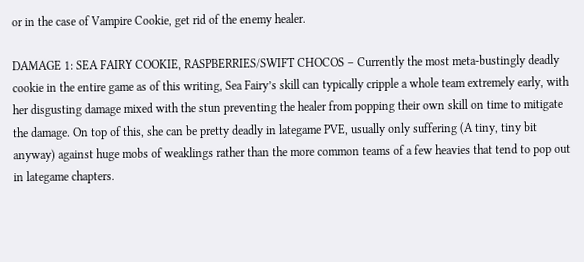or in the case of Vampire Cookie, get rid of the enemy healer.

DAMAGE 1: SEA FAIRY COOKIE, RASPBERRIES/SWIFT CHOCOS – Currently the most meta-bustingly deadly cookie in the entire game as of this writing, Sea Fairy’s skill can typically cripple a whole team extremely early, with her disgusting damage mixed with the stun preventing the healer from popping their own skill on time to mitigate the damage. On top of this, she can be pretty deadly in lategame PVE, usually only suffering (A tiny, tiny bit anyway) against huge mobs of weaklings rather than the more common teams of a few heavies that tend to pop out in lategame chapters.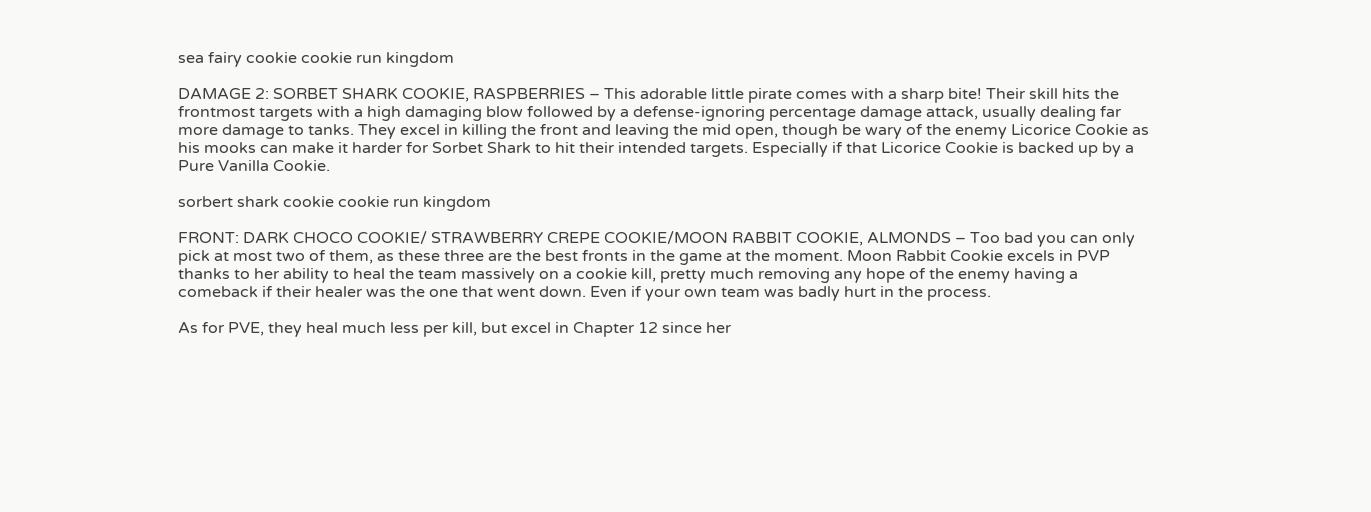sea fairy cookie cookie run kingdom

DAMAGE 2: SORBET SHARK COOKIE, RASPBERRIES – This adorable little pirate comes with a sharp bite! Their skill hits the frontmost targets with a high damaging blow followed by a defense-ignoring percentage damage attack, usually dealing far more damage to tanks. They excel in killing the front and leaving the mid open, though be wary of the enemy Licorice Cookie as his mooks can make it harder for Sorbet Shark to hit their intended targets. Especially if that Licorice Cookie is backed up by a Pure Vanilla Cookie.

sorbert shark cookie cookie run kingdom

FRONT: DARK CHOCO COOKIE/ STRAWBERRY CREPE COOKIE/MOON RABBIT COOKIE, ALMONDS – Too bad you can only pick at most two of them, as these three are the best fronts in the game at the moment. Moon Rabbit Cookie excels in PVP thanks to her ability to heal the team massively on a cookie kill, pretty much removing any hope of the enemy having a comeback if their healer was the one that went down. Even if your own team was badly hurt in the process.

As for PVE, they heal much less per kill, but excel in Chapter 12 since her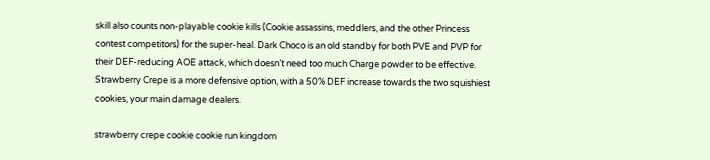skill also counts non-playable cookie kills (Cookie assassins, meddlers, and the other Princess contest competitors) for the super-heal. Dark Choco is an old standby for both PVE and PVP for their DEF-reducing AOE attack, which doesn’t need too much Charge powder to be effective. Strawberry Crepe is a more defensive option, with a 50% DEF increase towards the two squishiest cookies, your main damage dealers.

strawberry crepe cookie cookie run kingdom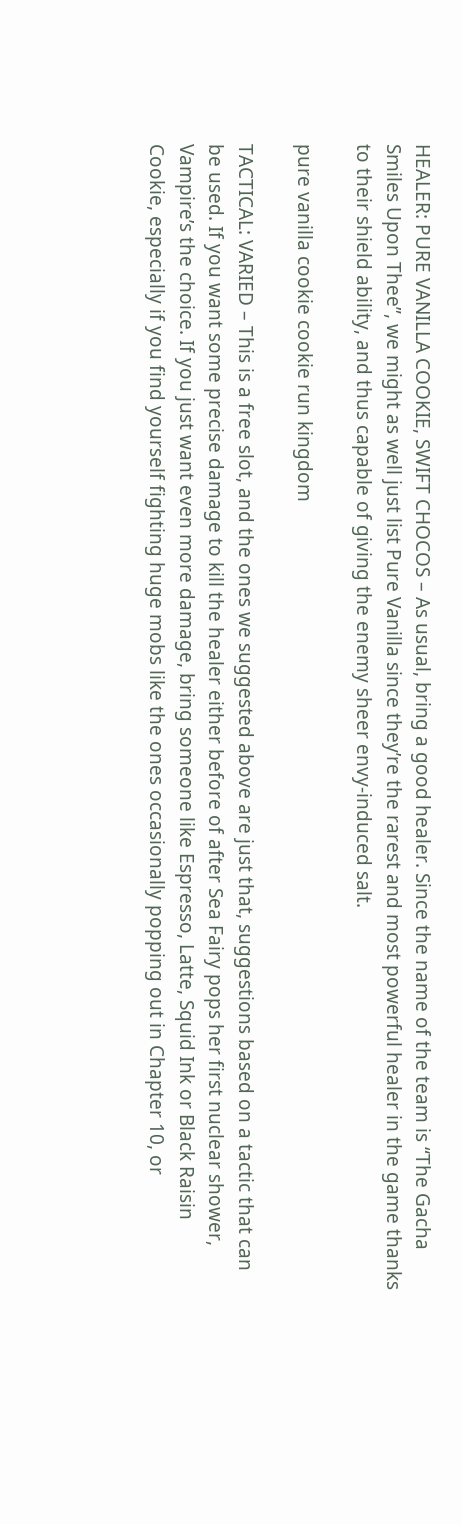HEALER: PURE VANILLA COOKIE, SWIFT CHOCOS – As usual, bring a good healer. Since the name of the team is “The Gacha Smiles Upon Thee”, we might as well just list Pure Vanilla since they’re the rarest and most powerful healer in the game thanks to their shield ability, and thus capable of giving the enemy sheer envy-induced salt.

pure vanilla cookie cookie run kingdom

TACTICAL: VARIED – This is a free slot, and the ones we suggested above are just that, suggestions based on a tactic that can be used. If you want some precise damage to kill the healer either before of after Sea Fairy pops her first nuclear shower, Vampire’s the choice. If you just want even more damage, bring someone like Espresso, Latte, Squid Ink or Black Raisin Cookie, especially if you find yourself fighting huge mobs like the ones occasionally popping out in Chapter 10, or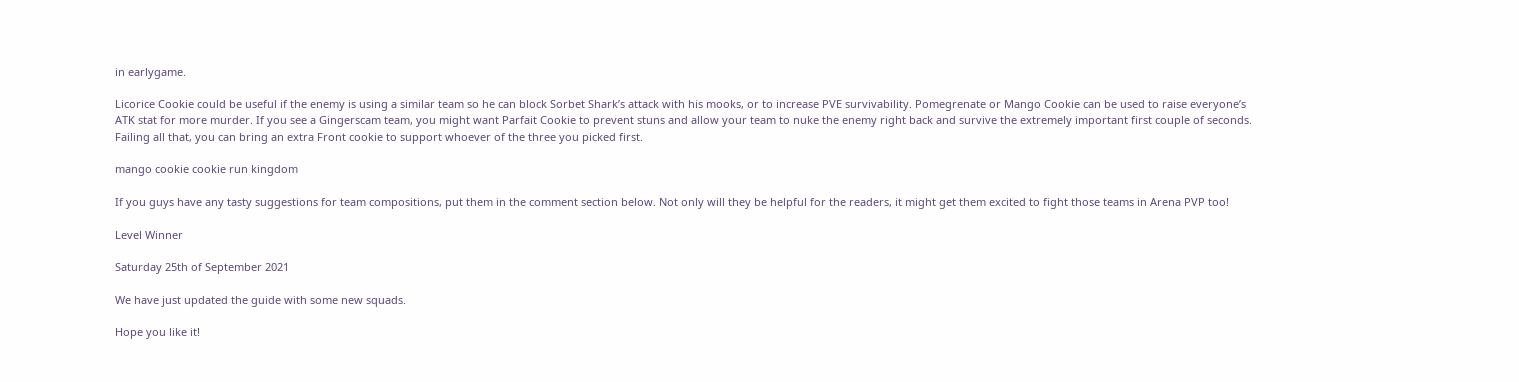in earlygame.

Licorice Cookie could be useful if the enemy is using a similar team so he can block Sorbet Shark’s attack with his mooks, or to increase PVE survivability. Pomegrenate or Mango Cookie can be used to raise everyone’s ATK stat for more murder. If you see a Gingerscam team, you might want Parfait Cookie to prevent stuns and allow your team to nuke the enemy right back and survive the extremely important first couple of seconds. Failing all that, you can bring an extra Front cookie to support whoever of the three you picked first.

mango cookie cookie run kingdom

If you guys have any tasty suggestions for team compositions, put them in the comment section below. Not only will they be helpful for the readers, it might get them excited to fight those teams in Arena PVP too!

Level Winner

Saturday 25th of September 2021

We have just updated the guide with some new squads.

Hope you like it!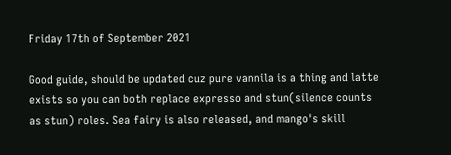Friday 17th of September 2021

Good guide, should be updated cuz pure vannila is a thing and latte exists so you can both replace expresso and stun(silence counts as stun) roles. Sea fairy is also released, and mango's skill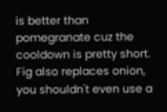is better than pomegranate cuz the cooldown is pretty short. Fig also replaces onion, you shouldn't even use a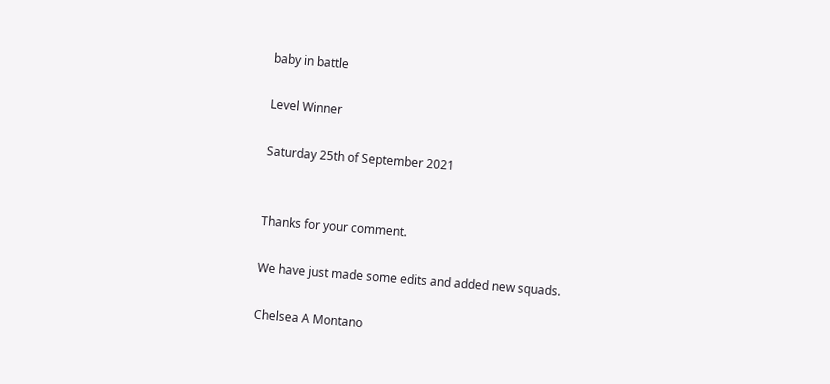baby in battle

Level Winner

Saturday 25th of September 2021


Thanks for your comment.

We have just made some edits and added new squads.

Chelsea A Montano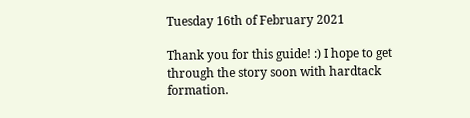Tuesday 16th of February 2021

Thank you for this guide! :) I hope to get through the story soon with hardtack formation.